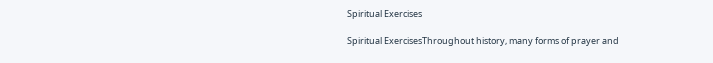Spiritual Exercises

Spiritual ExercisesThroughout history, many forms of prayer and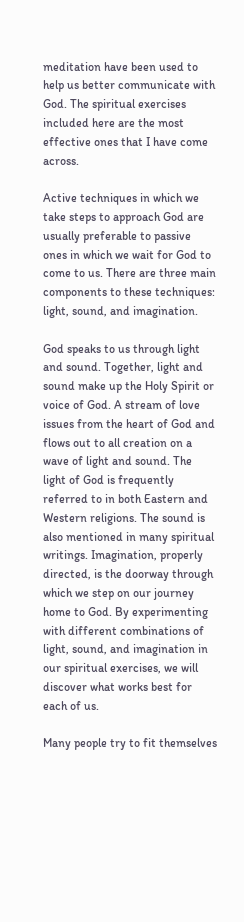meditation have been used to help us better communicate with God. The spiritual exercises included here are the most effective ones that I have come across.

Active techniques in which we take steps to approach God are usually preferable to passive ones in which we wait for God to come to us. There are three main components to these techniques: light, sound, and imagination.

God speaks to us through light and sound. Together, light and sound make up the Holy Spirit or voice of God. A stream of love issues from the heart of God and flows out to all creation on a wave of light and sound. The light of God is frequently referred to in both Eastern and Western religions. The sound is also mentioned in many spiritual writings. Imagination, properly directed, is the doorway through which we step on our journey home to God. By experimenting with different combinations of light, sound, and imagination in our spiritual exercises, we will discover what works best for each of us.

Many people try to fit themselves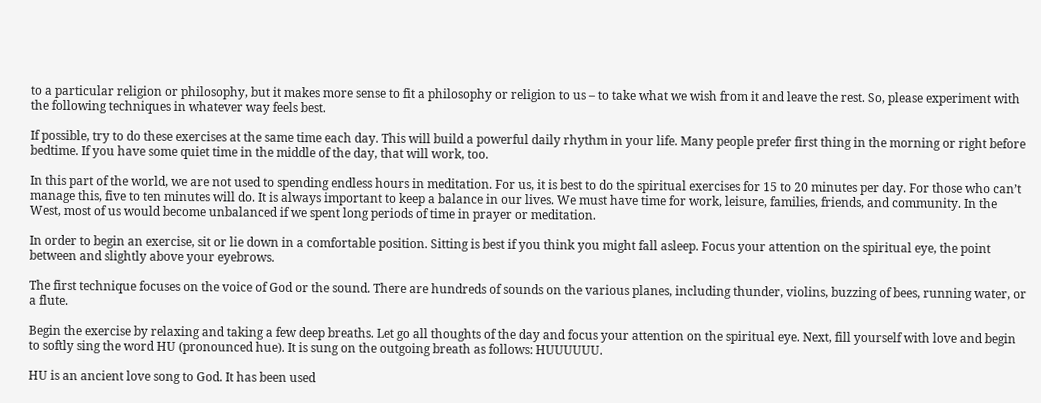to a particular religion or philosophy, but it makes more sense to fit a philosophy or religion to us – to take what we wish from it and leave the rest. So, please experiment with the following techniques in whatever way feels best.

If possible, try to do these exercises at the same time each day. This will build a powerful daily rhythm in your life. Many people prefer first thing in the morning or right before bedtime. If you have some quiet time in the middle of the day, that will work, too.

In this part of the world, we are not used to spending endless hours in meditation. For us, it is best to do the spiritual exercises for 15 to 20 minutes per day. For those who can’t manage this, five to ten minutes will do. It is always important to keep a balance in our lives. We must have time for work, leisure, families, friends, and community. In the West, most of us would become unbalanced if we spent long periods of time in prayer or meditation.

In order to begin an exercise, sit or lie down in a comfortable position. Sitting is best if you think you might fall asleep. Focus your attention on the spiritual eye, the point between and slightly above your eyebrows.

The first technique focuses on the voice of God or the sound. There are hundreds of sounds on the various planes, including thunder, violins, buzzing of bees, running water, or a flute.

Begin the exercise by relaxing and taking a few deep breaths. Let go all thoughts of the day and focus your attention on the spiritual eye. Next, fill yourself with love and begin to softly sing the word HU (pronounced hue). It is sung on the outgoing breath as follows: HUUUUUU.

HU is an ancient love song to God. It has been used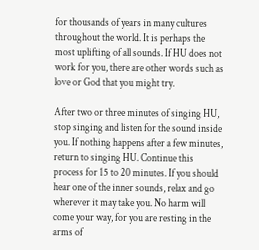for thousands of years in many cultures throughout the world. It is perhaps the most uplifting of all sounds. If HU does not work for you, there are other words such as love or God that you might try.

After two or three minutes of singing HU, stop singing and listen for the sound inside you. If nothing happens after a few minutes, return to singing HU. Continue this process for 15 to 20 minutes. If you should hear one of the inner sounds, relax and go wherever it may take you. No harm will come your way, for you are resting in the arms of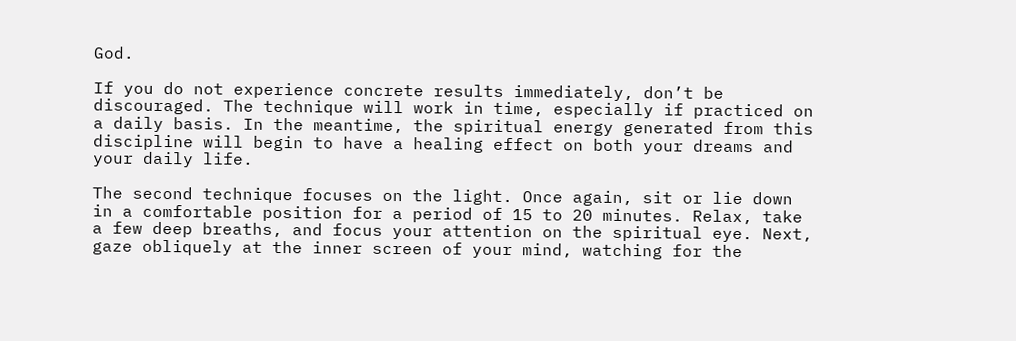God.

If you do not experience concrete results immediately, don’t be discouraged. The technique will work in time, especially if practiced on a daily basis. In the meantime, the spiritual energy generated from this discipline will begin to have a healing effect on both your dreams and your daily life.

The second technique focuses on the light. Once again, sit or lie down in a comfortable position for a period of 15 to 20 minutes. Relax, take a few deep breaths, and focus your attention on the spiritual eye. Next, gaze obliquely at the inner screen of your mind, watching for the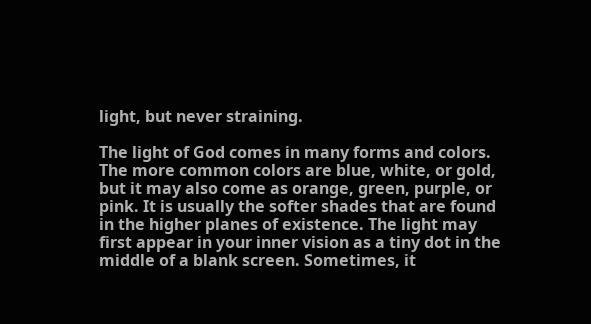light, but never straining.

The light of God comes in many forms and colors. The more common colors are blue, white, or gold, but it may also come as orange, green, purple, or pink. It is usually the softer shades that are found in the higher planes of existence. The light may first appear in your inner vision as a tiny dot in the middle of a blank screen. Sometimes, it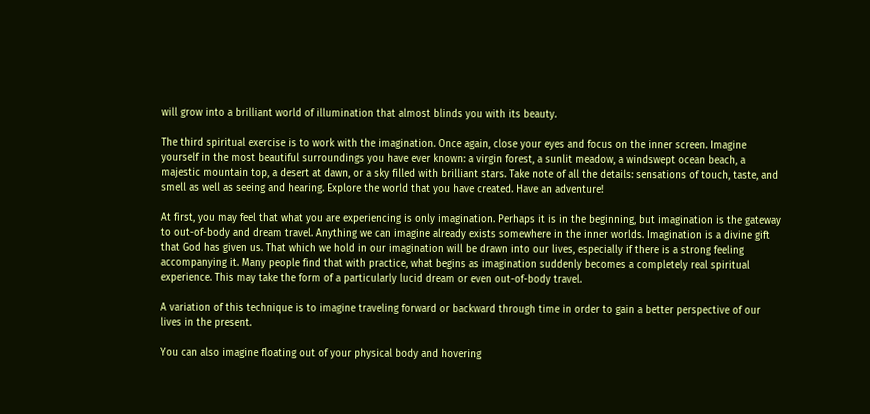will grow into a brilliant world of illumination that almost blinds you with its beauty.

The third spiritual exercise is to work with the imagination. Once again, close your eyes and focus on the inner screen. Imagine yourself in the most beautiful surroundings you have ever known: a virgin forest, a sunlit meadow, a windswept ocean beach, a majestic mountain top, a desert at dawn, or a sky filled with brilliant stars. Take note of all the details: sensations of touch, taste, and smell as well as seeing and hearing. Explore the world that you have created. Have an adventure!

At first, you may feel that what you are experiencing is only imagination. Perhaps it is in the beginning, but imagination is the gateway to out-of-body and dream travel. Anything we can imagine already exists somewhere in the inner worlds. Imagination is a divine gift that God has given us. That which we hold in our imagination will be drawn into our lives, especially if there is a strong feeling accompanying it. Many people find that with practice, what begins as imagination suddenly becomes a completely real spiritual experience. This may take the form of a particularly lucid dream or even out-of-body travel.

A variation of this technique is to imagine traveling forward or backward through time in order to gain a better perspective of our lives in the present.

You can also imagine floating out of your physical body and hovering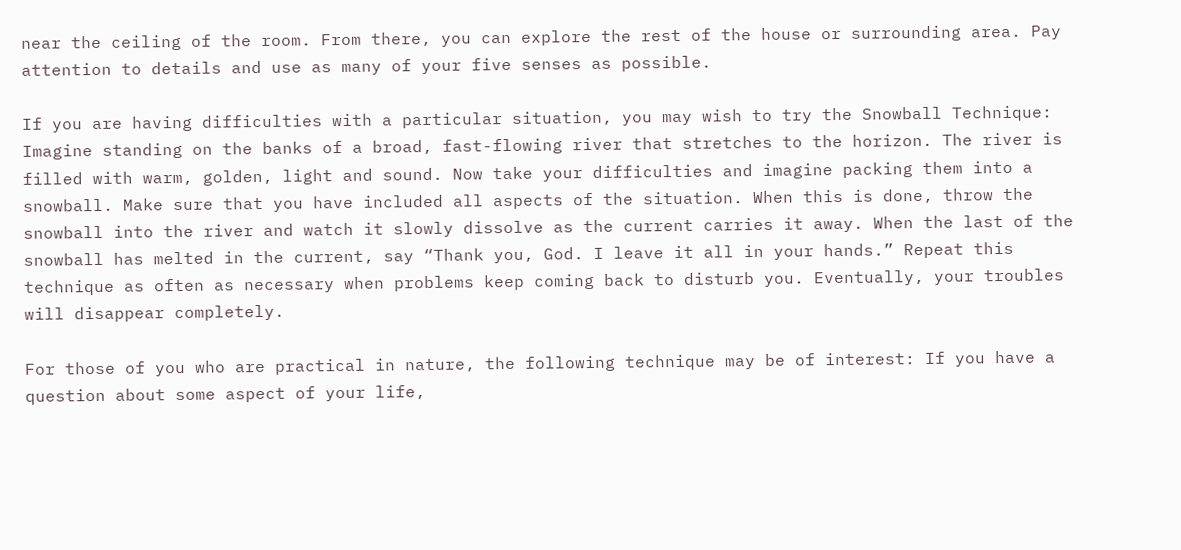near the ceiling of the room. From there, you can explore the rest of the house or surrounding area. Pay attention to details and use as many of your five senses as possible.

If you are having difficulties with a particular situation, you may wish to try the Snowball Technique: Imagine standing on the banks of a broad, fast-flowing river that stretches to the horizon. The river is filled with warm, golden, light and sound. Now take your difficulties and imagine packing them into a snowball. Make sure that you have included all aspects of the situation. When this is done, throw the snowball into the river and watch it slowly dissolve as the current carries it away. When the last of the snowball has melted in the current, say “Thank you, God. I leave it all in your hands.” Repeat this technique as often as necessary when problems keep coming back to disturb you. Eventually, your troubles will disappear completely.

For those of you who are practical in nature, the following technique may be of interest: If you have a question about some aspect of your life,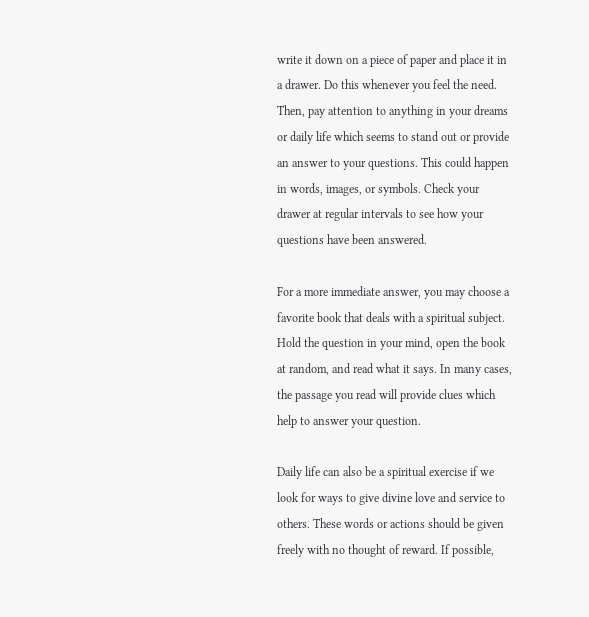write it down on a piece of paper and place it in a drawer. Do this whenever you feel the need. Then, pay attention to anything in your dreams or daily life which seems to stand out or provide an answer to your questions. This could happen in words, images, or symbols. Check your drawer at regular intervals to see how your questions have been answered.

For a more immediate answer, you may choose a favorite book that deals with a spiritual subject. Hold the question in your mind, open the book at random, and read what it says. In many cases, the passage you read will provide clues which help to answer your question.

Daily life can also be a spiritual exercise if we look for ways to give divine love and service to others. These words or actions should be given freely with no thought of reward. If possible,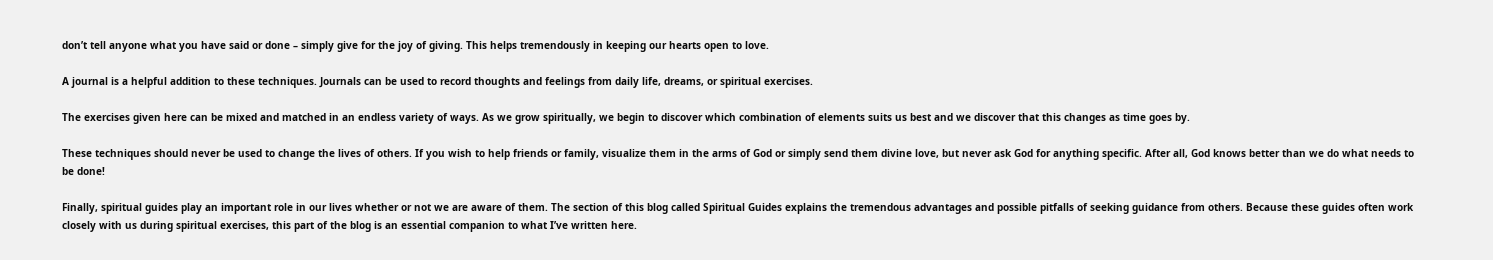don’t tell anyone what you have said or done – simply give for the joy of giving. This helps tremendously in keeping our hearts open to love.

A journal is a helpful addition to these techniques. Journals can be used to record thoughts and feelings from daily life, dreams, or spiritual exercises.

The exercises given here can be mixed and matched in an endless variety of ways. As we grow spiritually, we begin to discover which combination of elements suits us best and we discover that this changes as time goes by.

These techniques should never be used to change the lives of others. If you wish to help friends or family, visualize them in the arms of God or simply send them divine love, but never ask God for anything specific. After all, God knows better than we do what needs to be done!

Finally, spiritual guides play an important role in our lives whether or not we are aware of them. The section of this blog called Spiritual Guides explains the tremendous advantages and possible pitfalls of seeking guidance from others. Because these guides often work closely with us during spiritual exercises, this part of the blog is an essential companion to what I’ve written here.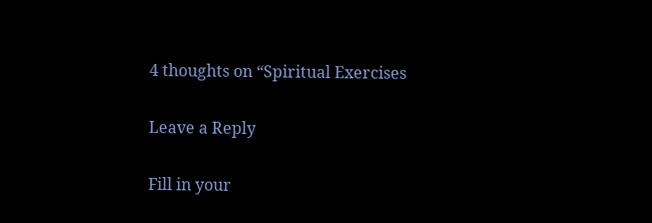4 thoughts on “Spiritual Exercises

Leave a Reply

Fill in your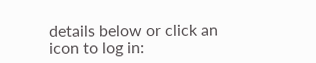details below or click an icon to log in: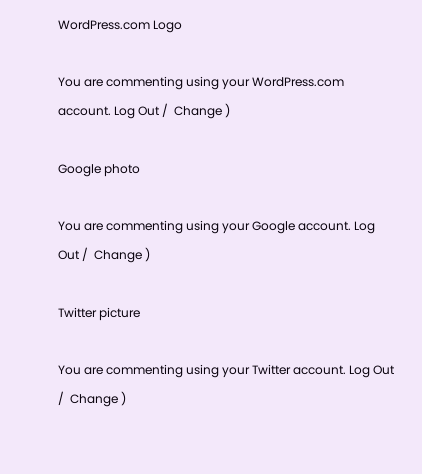WordPress.com Logo

You are commenting using your WordPress.com account. Log Out /  Change )

Google photo

You are commenting using your Google account. Log Out /  Change )

Twitter picture

You are commenting using your Twitter account. Log Out /  Change )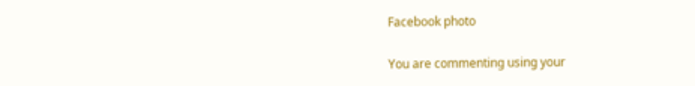Facebook photo

You are commenting using your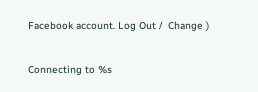Facebook account. Log Out /  Change )

Connecting to %s